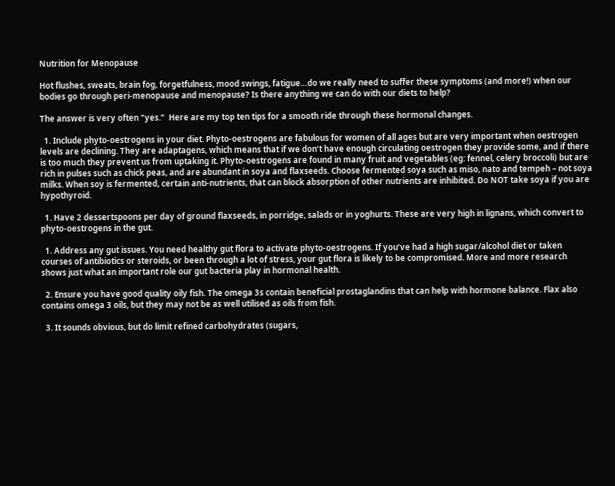Nutrition for Menopause

Hot flushes, sweats, brain fog, forgetfulness, mood swings, fatigue…do we really need to suffer these symptoms (and more!) when our bodies go through peri-menopause and menopause? Is there anything we can do with our diets to help?

The answer is very often "yes."  Here are my top ten tips for a smooth ride through these hormonal changes.

  1. Include phyto-oestrogens in your diet. Phyto-oestrogens are fabulous for women of all ages but are very important when oestrogen levels are declining. They are adaptagens, which means that if we don’t have enough circulating oestrogen they provide some, and if there is too much they prevent us from uptaking it. Phyto-oestrogens are found in many fruit and vegetables (eg: fennel, celery broccoli) but are rich in pulses such as chick peas, and are abundant in soya and flaxseeds. Choose fermented soya such as miso, nato and tempeh – not soya milks. When soy is fermented, certain anti-nutrients, that can block absorption of other nutrients are inhibited. Do NOT take soya if you are hypothyroid.

  1. Have 2 dessertspoons per day of ground flaxseeds, in porridge, salads or in yoghurts. These are very high in lignans, which convert to phyto-oestrogens in the gut.

  1. Address any gut issues. You need healthy gut flora to activate phyto-oestrogens. If you’ve had a high sugar/alcohol diet or taken courses of antibiotics or steroids, or been through a lot of stress, your gut flora is likely to be compromised. More and more research shows just what an important role our gut bacteria play in hormonal health.

  2. Ensure you have good quality oily fish. The omega 3s contain beneficial prostaglandins that can help with hormone balance. Flax also contains omega 3 oils, but they may not be as well utilised as oils from fish.

  3. It sounds obvious, but do limit refined carbohydrates (sugars,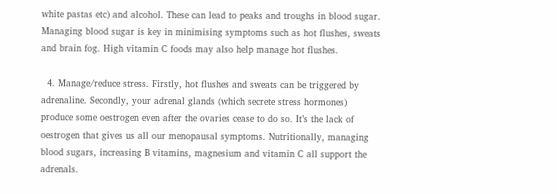white pastas etc) and alcohol. These can lead to peaks and troughs in blood sugar. Managing blood sugar is key in minimising symptoms such as hot flushes, sweats and brain fog. High vitamin C foods may also help manage hot flushes.

  4. Manage/reduce stress. Firstly, hot flushes and sweats can be triggered by adrenaline. Secondly, your adrenal glands (which secrete stress hormones) produce some oestrogen even after the ovaries cease to do so. It’s the lack of oestrogen that gives us all our menopausal symptoms. Nutritionally, managing blood sugars, increasing B vitamins, magnesium and vitamin C all support the adrenals.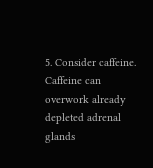5. Consider caffeine. Caffeine can overwork already depleted adrenal glands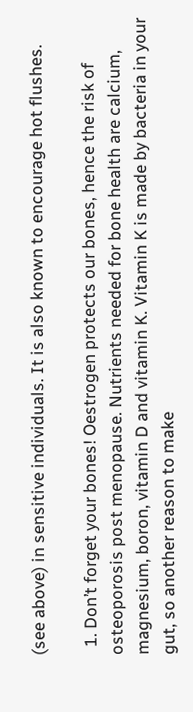(see above) in sensitive individuals. It is also known to encourage hot flushes.

  1. Don’t forget your bones! Oestrogen protects our bones, hence the risk of osteoporosis post menopause. Nutrients needed for bone health are calcium, magnesium, boron, vitamin D and vitamin K. Vitamin K is made by bacteria in your gut, so another reason to make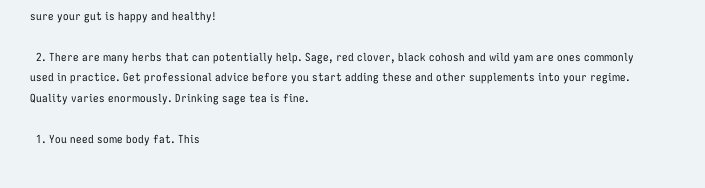sure your gut is happy and healthy!

  2. There are many herbs that can potentially help. Sage, red clover, black cohosh and wild yam are ones commonly used in practice. Get professional advice before you start adding these and other supplements into your regime. Quality varies enormously. Drinking sage tea is fine.

  1. You need some body fat. This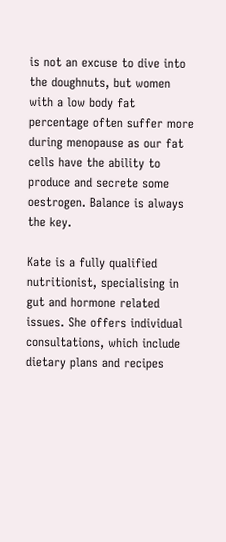is not an excuse to dive into the doughnuts, but women with a low body fat percentage often suffer more during menopause as our fat cells have the ability to produce and secrete some oestrogen. Balance is always the key.

Kate is a fully qualified nutritionist, specialising in gut and hormone related issues. She offers individual consultations, which include dietary plans and recipes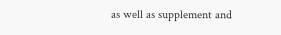as well as supplement and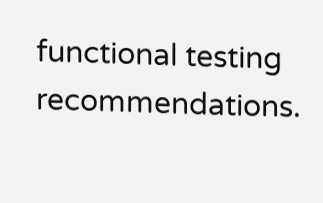functional testing recommendations.